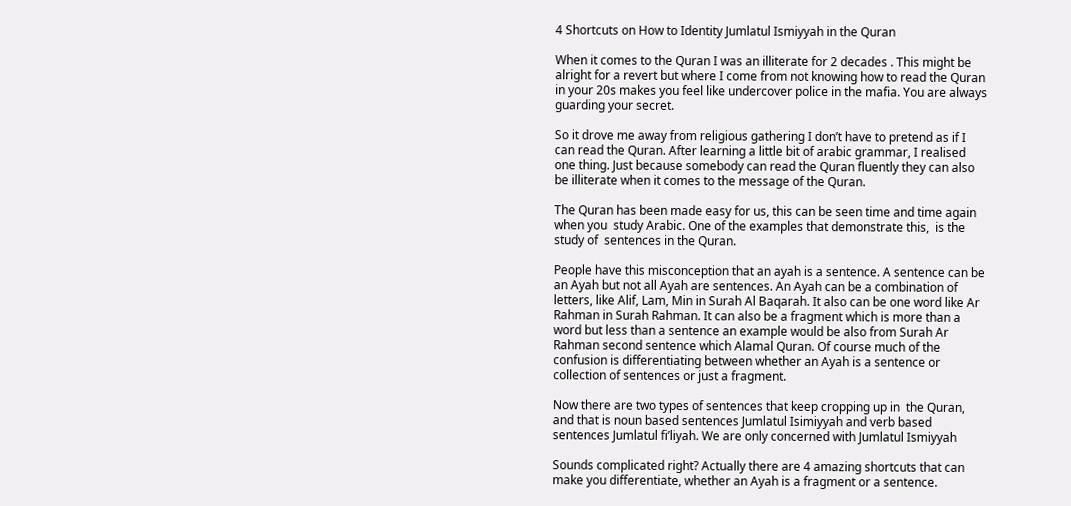4 Shortcuts on How to Identity Jumlatul Ismiyyah in the Quran

When it comes to the Quran I was an illiterate for 2 decades . This might be alright for a revert but where I come from not knowing how to read the Quran in your 20s makes you feel like undercover police in the mafia. You are always guarding your secret.

So it drove me away from religious gathering I don’t have to pretend as if I can read the Quran. After learning a little bit of arabic grammar, I realised  one thing. Just because somebody can read the Quran fluently they can also be illiterate when it comes to the message of the Quran.

The Quran has been made easy for us, this can be seen time and time again when you  study Arabic. One of the examples that demonstrate this,  is the study of  sentences in the Quran.

People have this misconception that an ayah is a sentence. A sentence can be an Ayah but not all Ayah are sentences. An Ayah can be a combination of letters, like Alif, Lam, Min in Surah Al Baqarah. It also can be one word like Ar Rahman in Surah Rahman. It can also be a fragment which is more than a word but less than a sentence an example would be also from Surah Ar Rahman second sentence which Alamal Quran. Of course much of the confusion is differentiating between whether an Ayah is a sentence or collection of sentences or just a fragment.

Now there are two types of sentences that keep cropping up in  the Quran, and that is noun based sentences Jumlatul Isimiyyah and verb based sentences Jumlatul fi’liyah. We are only concerned with Jumlatul Ismiyyah

Sounds complicated right? Actually there are 4 amazing shortcuts that can make you differentiate, whether an Ayah is a fragment or a sentence.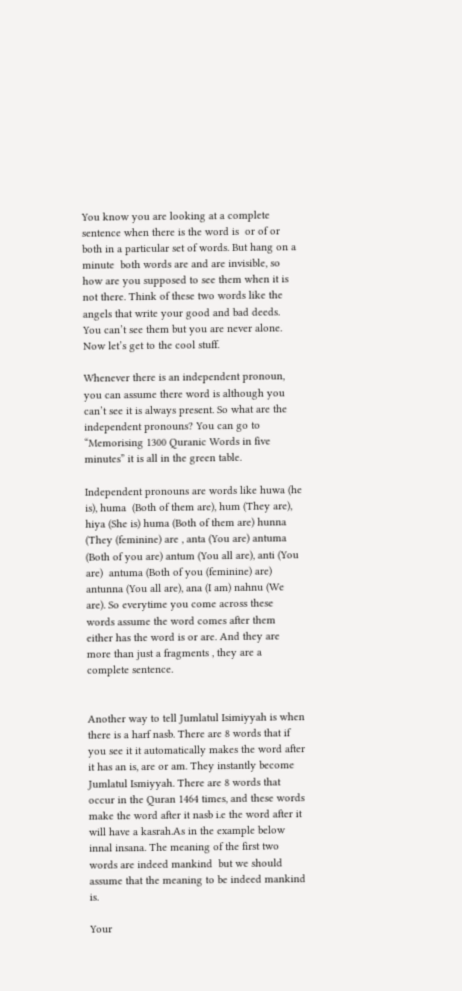You know you are looking at a complete sentence when there is the word is  or of or both in a particular set of words. But hang on a minute  both words are and are invisible, so how are you supposed to see them when it is not there. Think of these two words like the angels that write your good and bad deeds. You can’t see them but you are never alone. Now let’s get to the cool stuff.

Whenever there is an independent pronoun, you can assume there word is although you can’t see it is always present. So what are the independent pronouns? You can go to “Memorising 1300 Quranic Words in five minutes” it is all in the green table.

Independent pronouns are words like huwa (he is), huma  (Both of them are), hum (They are), hiya (She is) huma (Both of them are) hunna (They (feminine) are , anta (You are) antuma (Both of you are) antum (You all are), anti (You  are)  antuma (Both of you (feminine) are) antunna (You all are), ana (I am) nahnu (We are). So everytime you come across these words assume the word comes after them either has the word is or are. And they are more than just a fragments , they are a complete sentence.


Another way to tell Jumlatul Isimiyyah is when there is a harf nasb. There are 8 words that if you see it it automatically makes the word after it has an is, are or am. They instantly become Jumlatul Ismiyyah. There are 8 words that occur in the Quran 1464 times, and these words make the word after it nasb i.e the word after it will have a kasrah.As in the example below innal insana. The meaning of the first two words are indeed mankind  but we should assume that the meaning to be indeed mankind is.

Your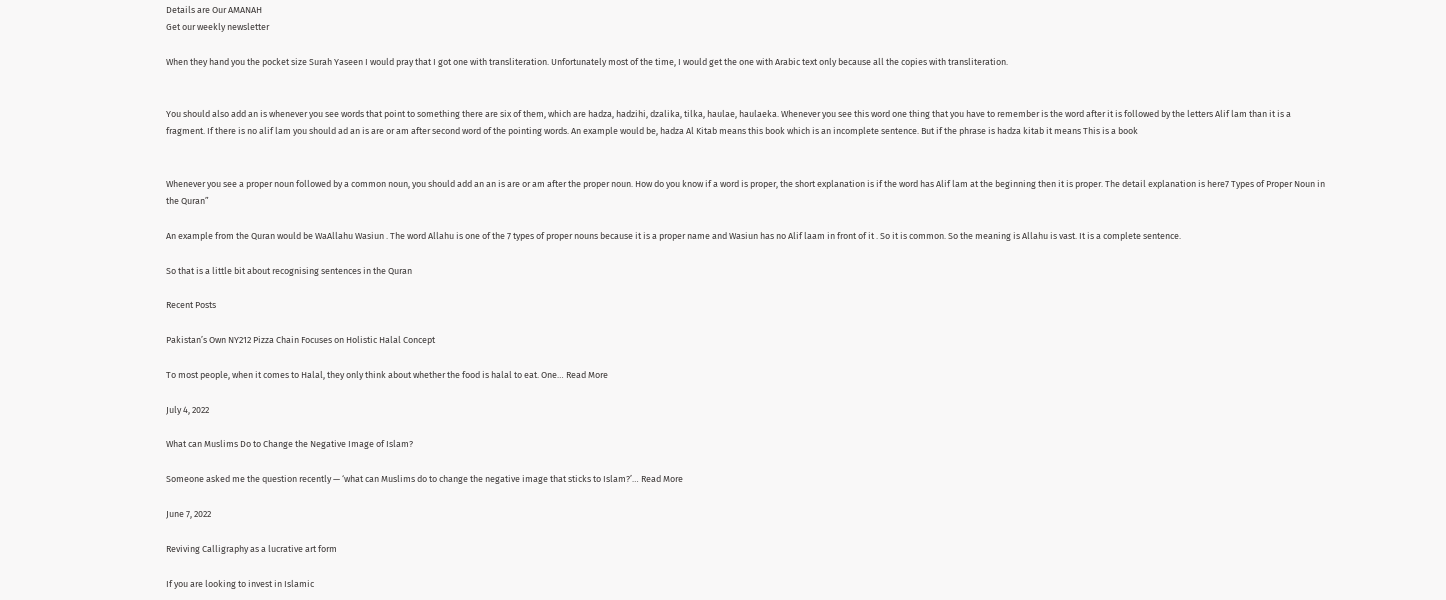Details are Our AMANAH
Get our weekly newsletter

When they hand you the pocket size Surah Yaseen I would pray that I got one with transliteration. Unfortunately most of the time, I would get the one with Arabic text only because all the copies with transliteration.


You should also add an is whenever you see words that point to something there are six of them, which are hadza, hadzihi, dzalika, tilka, haulae, haulaeka. Whenever you see this word one thing that you have to remember is the word after it is followed by the letters Alif lam than it is a fragment. If there is no alif lam you should ad an is are or am after second word of the pointing words. An example would be, hadza Al Kitab means this book which is an incomplete sentence. But if the phrase is hadza kitab it means This is a book


Whenever you see a proper noun followed by a common noun, you should add an an is are or am after the proper noun. How do you know if a word is proper, the short explanation is if the word has Alif lam at the beginning then it is proper. The detail explanation is here7 Types of Proper Noun in the Quran”

An example from the Quran would be WaAllahu Wasiun . The word Allahu is one of the 7 types of proper nouns because it is a proper name and Wasiun has no Alif laam in front of it . So it is common. So the meaning is Allahu is vast. It is a complete sentence.

So that is a little bit about recognising sentences in the Quran

Recent Posts

Pakistan’s Own NY212 Pizza Chain Focuses on Holistic Halal Concept

To most people, when it comes to Halal, they only think about whether the food is halal to eat. One… Read More

July 4, 2022

What can Muslims Do to Change the Negative Image of Islam?

Someone asked me the question recently — ‘what can Muslims do to change the negative image that sticks to Islam?’… Read More

June 7, 2022

Reviving Calligraphy as a lucrative art form

If you are looking to invest in Islamic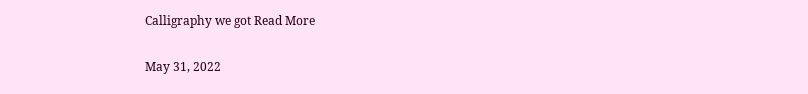Calligraphy we got Read More

May 31, 2022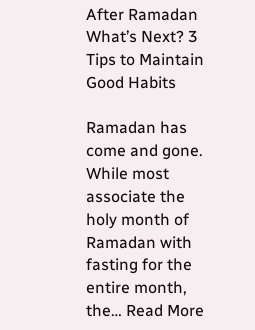After Ramadan What’s Next? 3 Tips to Maintain Good Habits

Ramadan has come and gone. While most associate the holy month of Ramadan with fasting for the entire month, the… Read More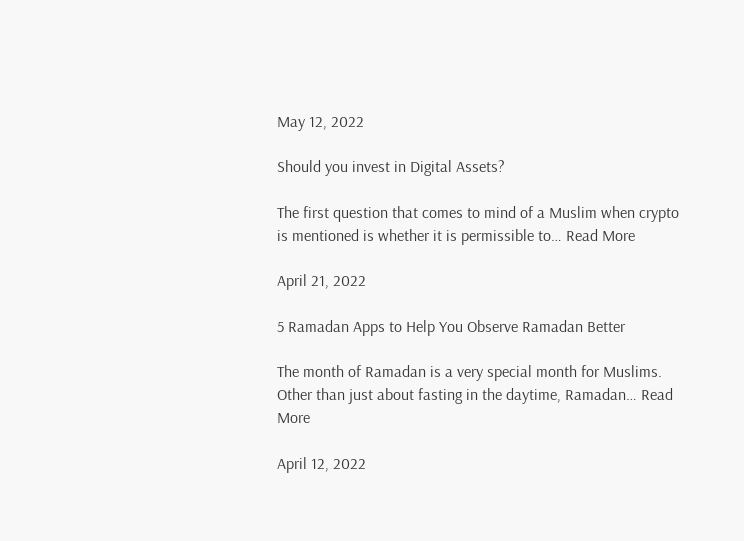May 12, 2022

Should you invest in Digital Assets?

The first question that comes to mind of a Muslim when crypto is mentioned is whether it is permissible to… Read More

April 21, 2022

5 Ramadan Apps to Help You Observe Ramadan Better

The month of Ramadan is a very special month for Muslims. Other than just about fasting in the daytime, Ramadan… Read More

April 12, 2022